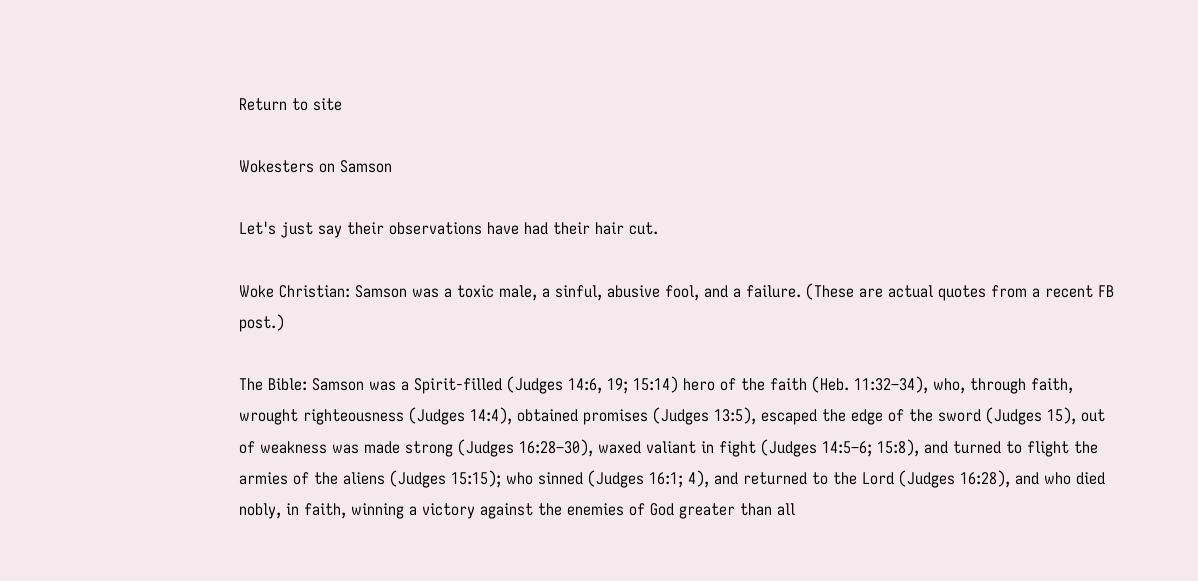Return to site

Wokesters on Samson

Let's just say their observations have had their hair cut.

Woke Christian: Samson was a toxic male, a sinful, abusive fool, and a failure. (These are actual quotes from a recent FB post.)

The Bible: Samson was a Spirit-filled (Judges 14:6, 19; 15:14) hero of the faith (Heb. 11:32–34), who, through faith, wrought righteousness (Judges 14:4), obtained promises (Judges 13:5), escaped the edge of the sword (Judges 15), out of weakness was made strong (Judges 16:28–30), waxed valiant in fight (Judges 14:5–6; 15:8), and turned to flight the armies of the aliens (Judges 15:15); who sinned (Judges 16:1; 4), and returned to the Lord (Judges 16:28), and who died nobly, in faith, winning a victory against the enemies of God greater than all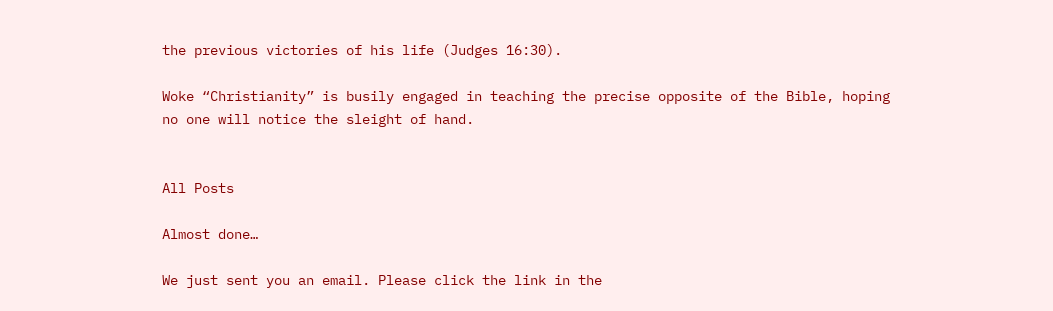the previous victories of his life (Judges 16:30).

Woke “Christianity” is busily engaged in teaching the precise opposite of the Bible, hoping no one will notice the sleight of hand.


All Posts

Almost done…

We just sent you an email. Please click the link in the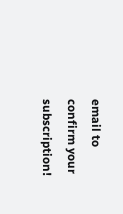email to confirm your subscription!